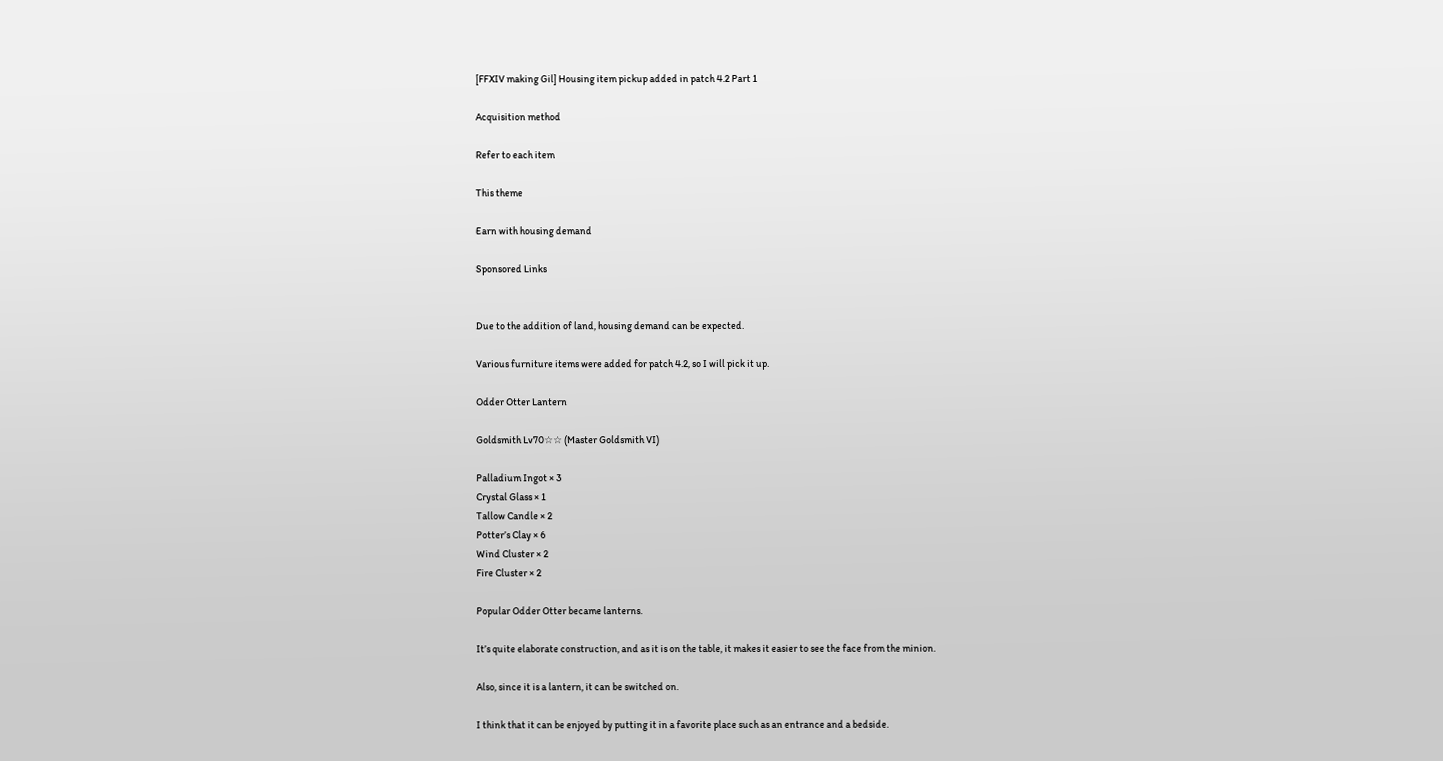[FFXIV making Gil] Housing item pickup added in patch 4.2 Part 1

Acquisition method

Refer to each item

This theme

Earn with housing demand

Sponsored Links


Due to the addition of land, housing demand can be expected.

Various furniture items were added for patch 4.2, so I will pick it up.

Odder Otter Lantern

Goldsmith Lv70☆☆ (Master Goldsmith VI)

Palladium Ingot × 3
Crystal Glass × 1
Tallow Candle × 2
Potter’s Clay × 6
Wind Cluster × 2
Fire Cluster × 2

Popular Odder Otter became lanterns.

It’s quite elaborate construction, and as it is on the table, it makes it easier to see the face from the minion.

Also, since it is a lantern, it can be switched on.

I think that it can be enjoyed by putting it in a favorite place such as an entrance and a bedside.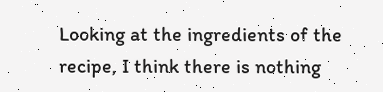Looking at the ingredients of the recipe, I think there is nothing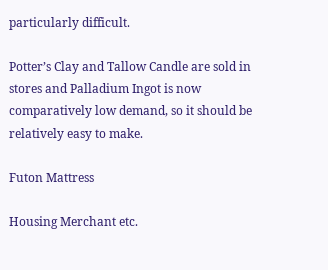particularly difficult.

Potter’s Clay and Tallow Candle are sold in stores and Palladium Ingot is now comparatively low demand, so it should be relatively easy to make.

Futon Mattress

Housing Merchant etc.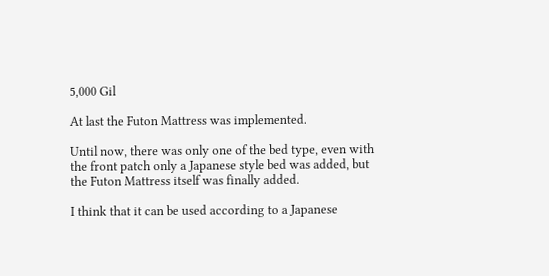5,000 Gil

At last the Futon Mattress was implemented.

Until now, there was only one of the bed type, even with the front patch only a Japanese style bed was added, but the Futon Mattress itself was finally added.

I think that it can be used according to a Japanese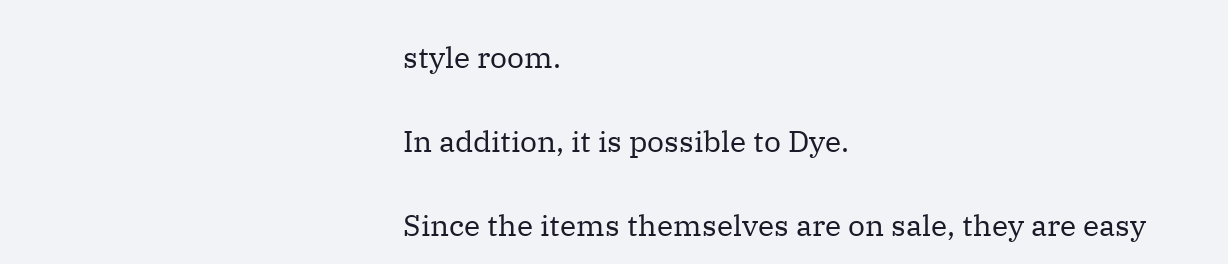style room.

In addition, it is possible to Dye.

Since the items themselves are on sale, they are easy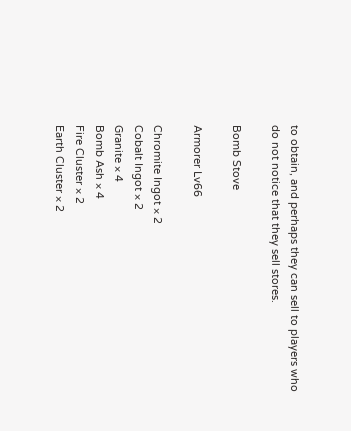to obtain, and perhaps they can sell to players who do not notice that they sell stores.

Bomb Stove

Armorer Lv66

Chromite Ingot × 2
Cobalt Ingot × 2
Granite × 4
Bomb Ash × 4
Fire Cluster × 2
Earth Cluster × 2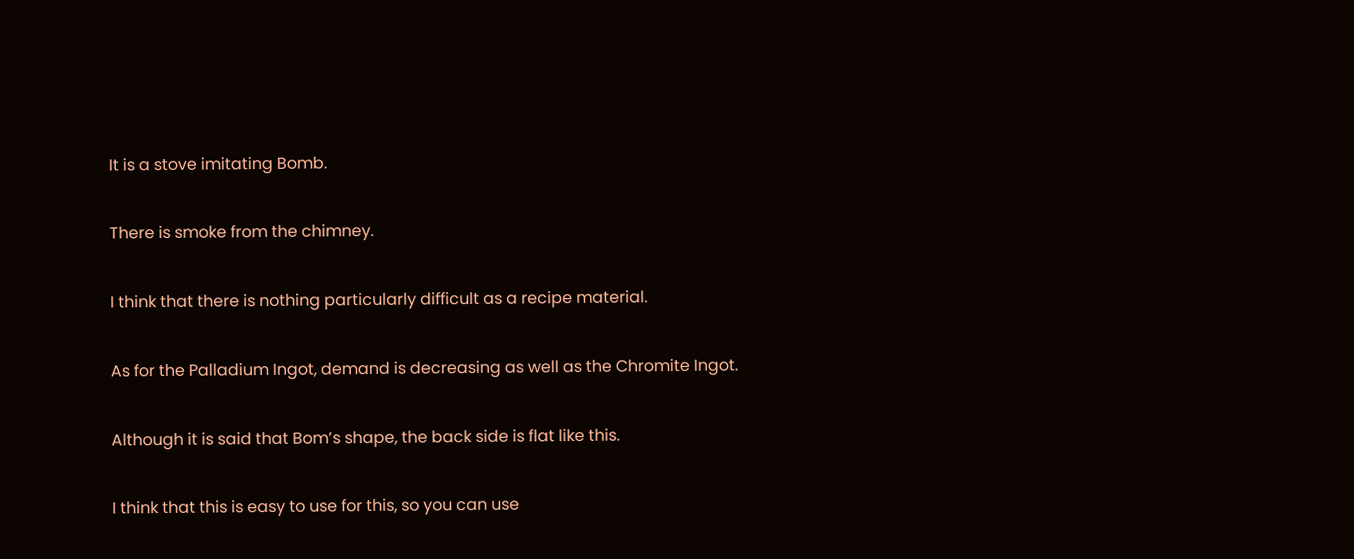It is a stove imitating Bomb.

There is smoke from the chimney.

I think that there is nothing particularly difficult as a recipe material.

As for the Palladium Ingot, demand is decreasing as well as the Chromite Ingot.

Although it is said that Bom’s shape, the back side is flat like this.

I think that this is easy to use for this, so you can use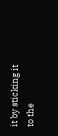it by sticking it to the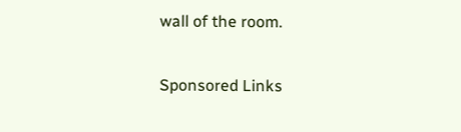wall of the room.

Sponsored Links